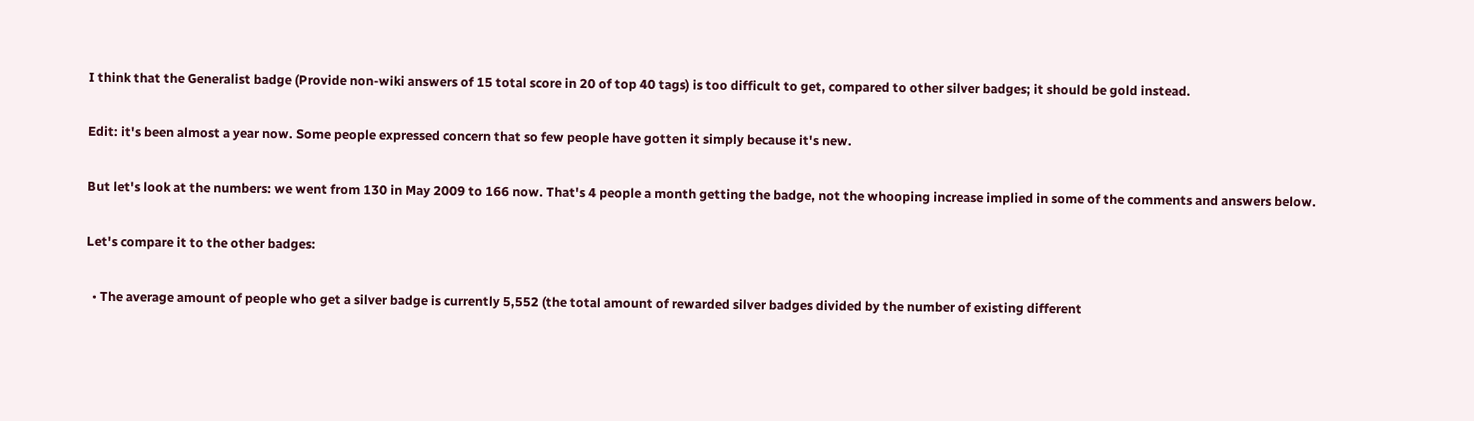I think that the Generalist badge (Provide non-wiki answers of 15 total score in 20 of top 40 tags) is too difficult to get, compared to other silver badges; it should be gold instead.

Edit: it's been almost a year now. Some people expressed concern that so few people have gotten it simply because it's new.

But let's look at the numbers: we went from 130 in May 2009 to 166 now. That's 4 people a month getting the badge, not the whooping increase implied in some of the comments and answers below.

Let's compare it to the other badges:

  • The average amount of people who get a silver badge is currently 5,552 (the total amount of rewarded silver badges divided by the number of existing different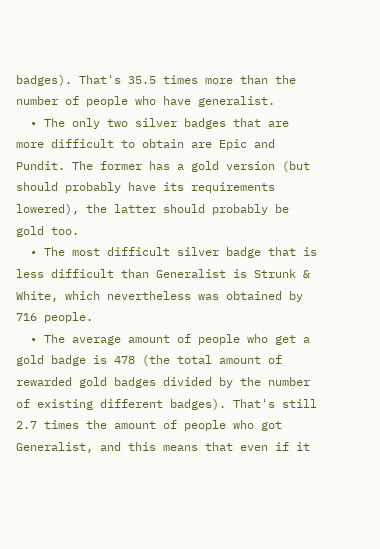badges). That's 35.5 times more than the number of people who have generalist.
  • The only two silver badges that are more difficult to obtain are Epic and Pundit. The former has a gold version (but should probably have its requirements lowered), the latter should probably be gold too.
  • The most difficult silver badge that is less difficult than Generalist is Strunk & White, which nevertheless was obtained by 716 people.
  • The average amount of people who get a gold badge is 478 (the total amount of rewarded gold badges divided by the number of existing different badges). That's still 2.7 times the amount of people who got Generalist, and this means that even if it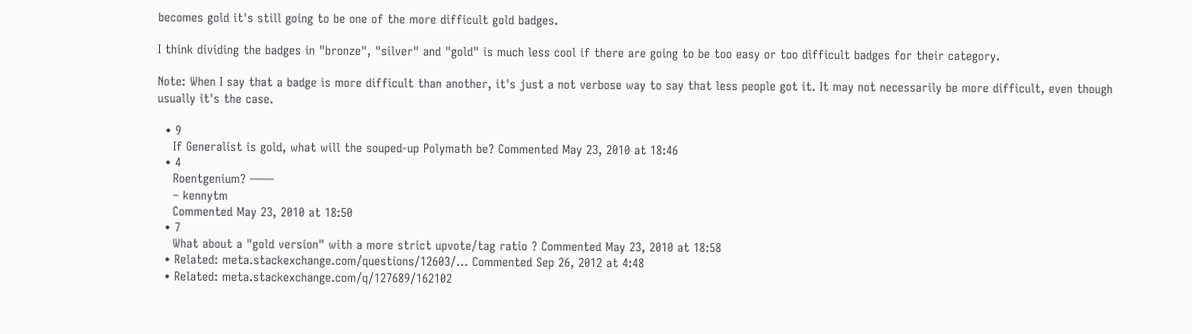becomes gold it's still going to be one of the more difficult gold badges.

I think dividing the badges in "bronze", "silver" and "gold" is much less cool if there are going to be too easy or too difficult badges for their category.

Note: When I say that a badge is more difficult than another, it's just a not verbose way to say that less people got it. It may not necessarily be more difficult, even though usually it's the case.

  • 9
    If Generalist is gold, what will the souped-up Polymath be? Commented May 23, 2010 at 18:46
  • 4
    Roentgenium? ——
    – kennytm
    Commented May 23, 2010 at 18:50
  • 7
    What about a "gold version" with a more strict upvote/tag ratio ? Commented May 23, 2010 at 18:58
  • Related: meta.stackexchange.com/questions/12603/… Commented Sep 26, 2012 at 4:48
  • Related: meta.stackexchange.com/q/127689/162102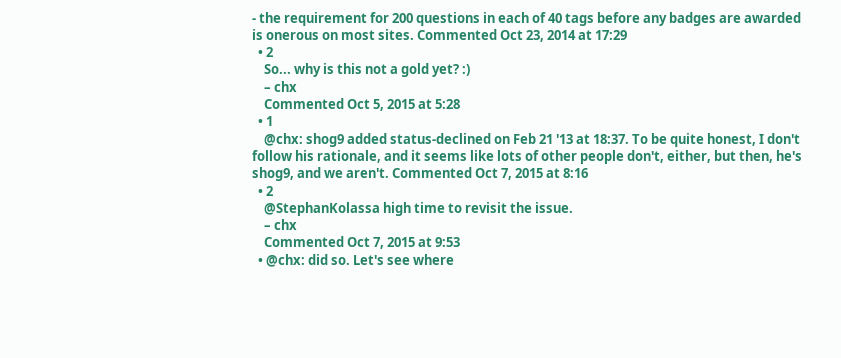- the requirement for 200 questions in each of 40 tags before any badges are awarded is onerous on most sites. Commented Oct 23, 2014 at 17:29
  • 2
    So... why is this not a gold yet? :)
    – chx
    Commented Oct 5, 2015 at 5:28
  • 1
    @chx: shog9 added status-declined on Feb 21 '13 at 18:37. To be quite honest, I don't follow his rationale, and it seems like lots of other people don't, either, but then, he's shog9, and we aren't. Commented Oct 7, 2015 at 8:16
  • 2
    @StephanKolassa high time to revisit the issue.
    – chx
    Commented Oct 7, 2015 at 9:53
  • @chx: did so. Let's see where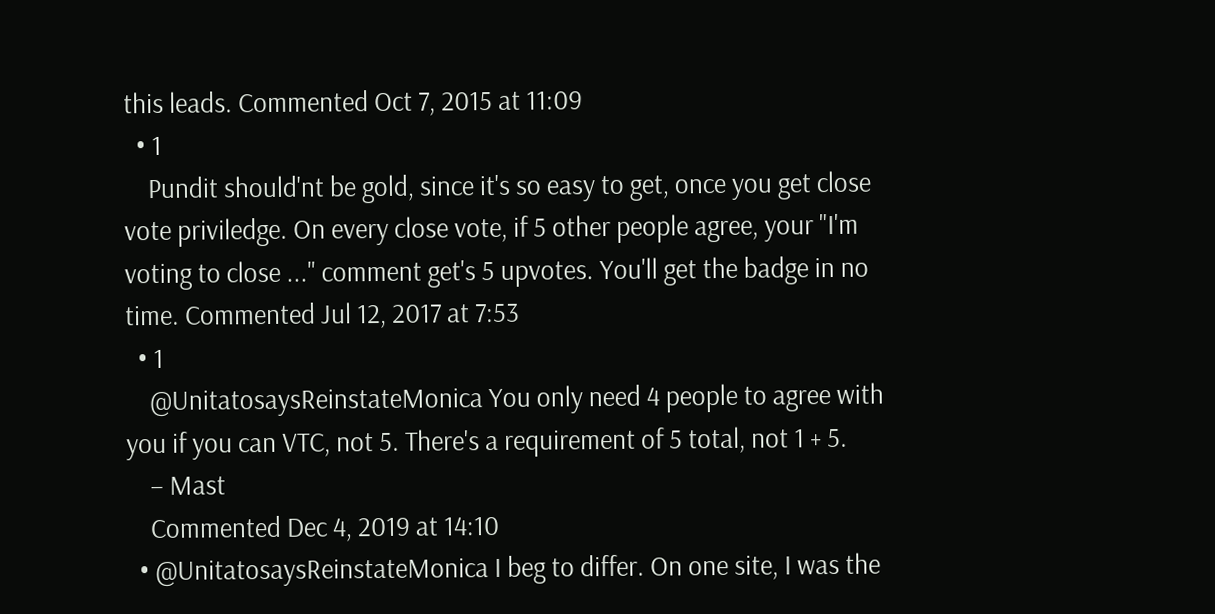this leads. Commented Oct 7, 2015 at 11:09
  • 1
    Pundit should'nt be gold, since it's so easy to get, once you get close vote priviledge. On every close vote, if 5 other people agree, your "I'm voting to close ..." comment get's 5 upvotes. You'll get the badge in no time. Commented Jul 12, 2017 at 7:53
  • 1
    @UnitatosaysReinstateMonica You only need 4 people to agree with you if you can VTC, not 5. There's a requirement of 5 total, not 1 + 5.
    – Mast
    Commented Dec 4, 2019 at 14:10
  • @UnitatosaysReinstateMonica I beg to differ. On one site, I was the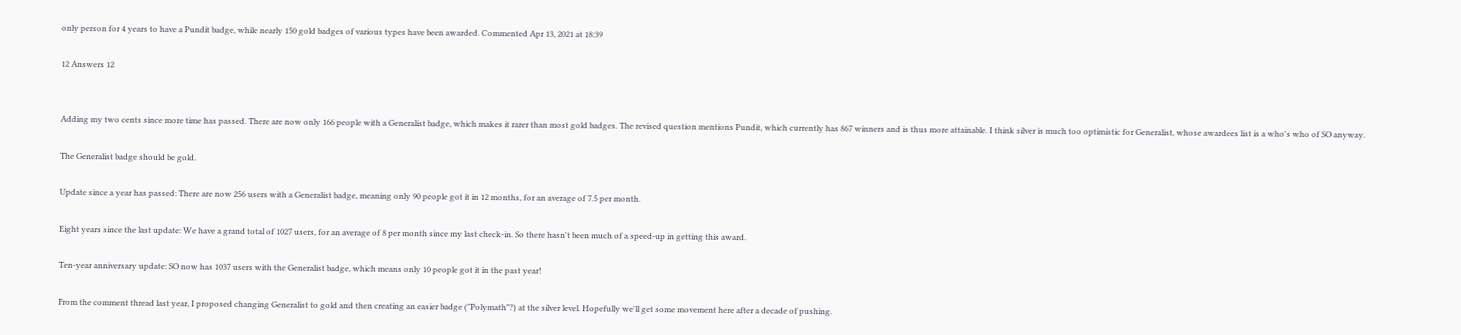only person for 4 years to have a Pundit badge, while nearly 150 gold badges of various types have been awarded. Commented Apr 13, 2021 at 18:39

12 Answers 12


Adding my two cents since more time has passed. There are now only 166 people with a Generalist badge, which makes it rarer than most gold badges. The revised question mentions Pundit, which currently has 867 winners and is thus more attainable. I think silver is much too optimistic for Generalist, whose awardees list is a who's who of SO anyway.

The Generalist badge should be gold.

Update since a year has passed: There are now 256 users with a Generalist badge, meaning only 90 people got it in 12 months, for an average of 7.5 per month.

Eight years since the last update: We have a grand total of 1027 users, for an average of 8 per month since my last check-in. So there hasn't been much of a speed-up in getting this award.

Ten-year anniversary update: SO now has 1037 users with the Generalist badge, which means only 10 people got it in the past year!

From the comment thread last year, I proposed changing Generalist to gold and then creating an easier badge ("Polymath"?) at the silver level. Hopefully we'll get some movement here after a decade of pushing.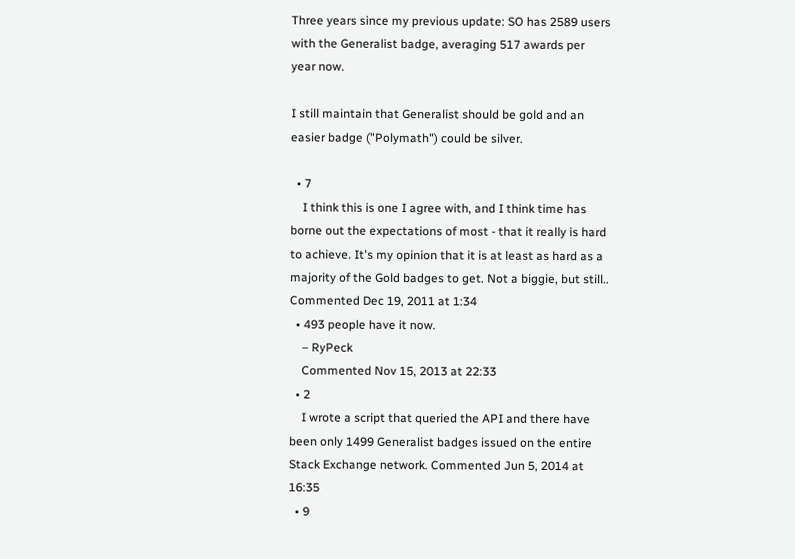Three years since my previous update: SO has 2589 users with the Generalist badge, averaging 517 awards per year now.

I still maintain that Generalist should be gold and an easier badge ("Polymath") could be silver.

  • 7
    I think this is one I agree with, and I think time has borne out the expectations of most - that it really is hard to achieve. It's my opinion that it is at least as hard as a majority of the Gold badges to get. Not a biggie, but still.. Commented Dec 19, 2011 at 1:34
  • 493 people have it now.
    – RyPeck
    Commented Nov 15, 2013 at 22:33
  • 2
    I wrote a script that queried the API and there have been only 1499 Generalist badges issued on the entire Stack Exchange network. Commented Jun 5, 2014 at 16:35
  • 9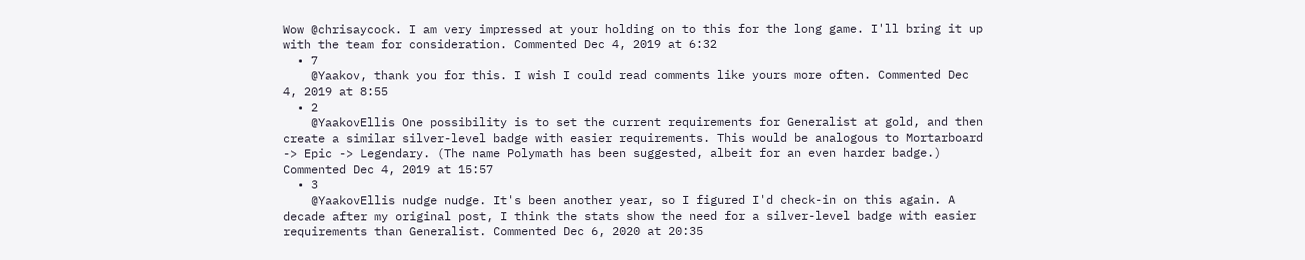Wow @chrisaycock. I am very impressed at your holding on to this for the long game. I'll bring it up with the team for consideration. Commented Dec 4, 2019 at 6:32
  • 7
    @Yaakov, thank you for this. I wish I could read comments like yours more often. Commented Dec 4, 2019 at 8:55
  • 2
    @YaakovEllis One possibility is to set the current requirements for Generalist at gold, and then create a similar silver-level badge with easier requirements. This would be analogous to Mortarboard -> Epic -> Legendary. (The name Polymath has been suggested, albeit for an even harder badge.) Commented Dec 4, 2019 at 15:57
  • 3
    @YaakovEllis nudge nudge. It's been another year, so I figured I'd check-in on this again. A decade after my original post, I think the stats show the need for a silver-level badge with easier requirements than Generalist. Commented Dec 6, 2020 at 20:35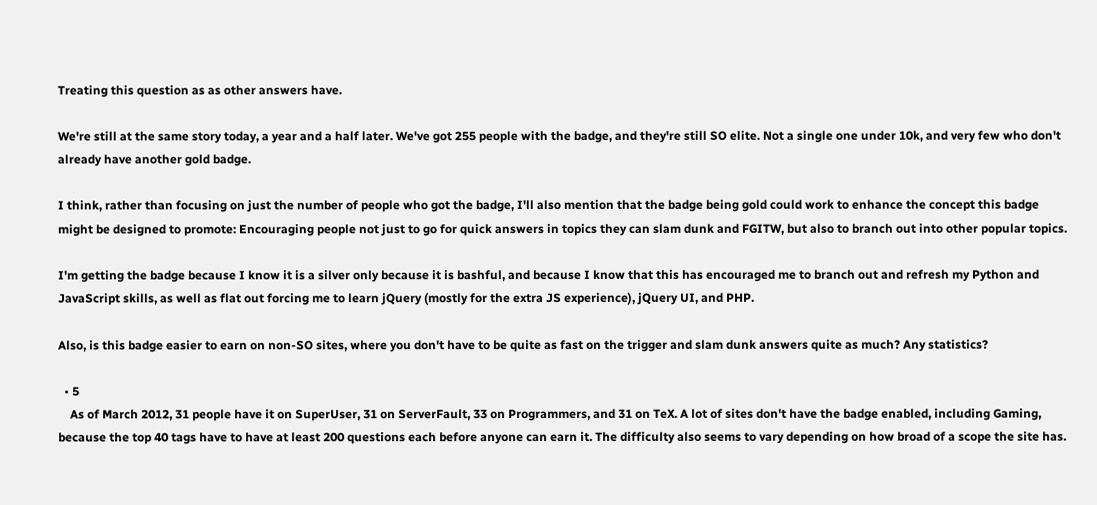Treating this question as as other answers have.

We're still at the same story today, a year and a half later. We've got 255 people with the badge, and they're still SO elite. Not a single one under 10k, and very few who don't already have another gold badge.

I think, rather than focusing on just the number of people who got the badge, I'll also mention that the badge being gold could work to enhance the concept this badge might be designed to promote: Encouraging people not just to go for quick answers in topics they can slam dunk and FGITW, but also to branch out into other popular topics.

I'm getting the badge because I know it is a silver only because it is bashful, and because I know that this has encouraged me to branch out and refresh my Python and JavaScript skills, as well as flat out forcing me to learn jQuery (mostly for the extra JS experience), jQuery UI, and PHP.

Also, is this badge easier to earn on non-SO sites, where you don't have to be quite as fast on the trigger and slam dunk answers quite as much? Any statistics?

  • 5
    As of March 2012, 31 people have it on SuperUser, 31 on ServerFault, 33 on Programmers, and 31 on TeX. A lot of sites don't have the badge enabled, including Gaming, because the top 40 tags have to have at least 200 questions each before anyone can earn it. The difficulty also seems to vary depending on how broad of a scope the site has.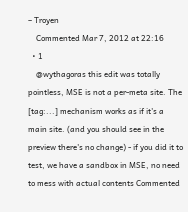– Troyen
    Commented Mar 7, 2012 at 22:16
  • 1
    @wythagoras this edit was totally pointless, MSE is not a per-meta site. The [tag:...] mechanism works as if it's a main site. (and you should see in the preview there's no change) - if you did it to test, we have a sandbox in MSE, no need to mess with actual contents Commented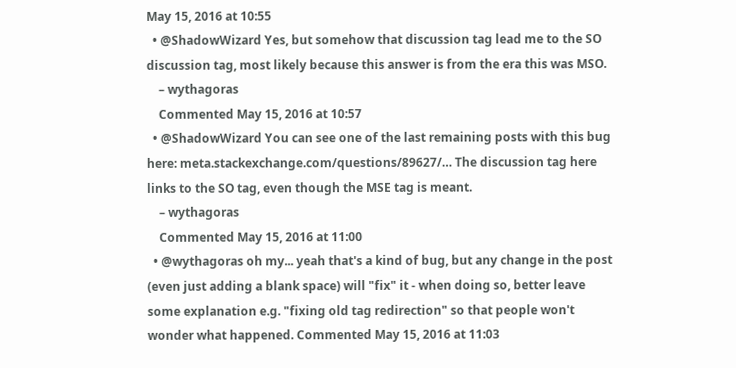May 15, 2016 at 10:55
  • @ShadowWizard Yes, but somehow that discussion tag lead me to the SO discussion tag, most likely because this answer is from the era this was MSO.
    – wythagoras
    Commented May 15, 2016 at 10:57
  • @ShadowWizard You can see one of the last remaining posts with this bug here: meta.stackexchange.com/questions/89627/… The discussion tag here links to the SO tag, even though the MSE tag is meant.
    – wythagoras
    Commented May 15, 2016 at 11:00
  • @wythagoras oh my... yeah that's a kind of bug, but any change in the post (even just adding a blank space) will "fix" it - when doing so, better leave some explanation e.g. "fixing old tag redirection" so that people won't wonder what happened. Commented May 15, 2016 at 11:03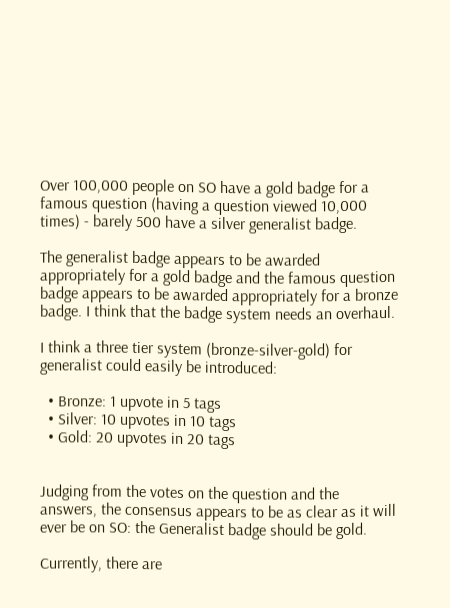Over 100,000 people on SO have a gold badge for a famous question (having a question viewed 10,000 times) - barely 500 have a silver generalist badge.

The generalist badge appears to be awarded appropriately for a gold badge and the famous question badge appears to be awarded appropriately for a bronze badge. I think that the badge system needs an overhaul.

I think a three tier system (bronze-silver-gold) for generalist could easily be introduced:

  • Bronze: 1 upvote in 5 tags
  • Silver: 10 upvotes in 10 tags
  • Gold: 20 upvotes in 20 tags


Judging from the votes on the question and the answers, the consensus appears to be as clear as it will ever be on SO: the Generalist badge should be gold.

Currently, there are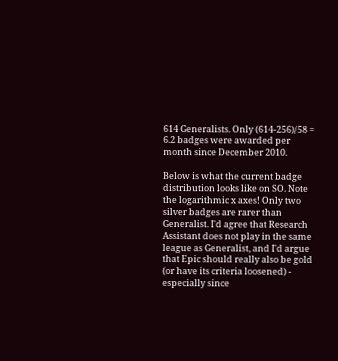614 Generalists. Only (614-256)/58 = 6.2 badges were awarded per month since December 2010.

Below is what the current badge distribution looks like on SO. Note the logarithmic x axes! Only two silver badges are rarer than Generalist. I'd agree that Research Assistant does not play in the same league as Generalist, and I'd argue that Epic should really also be gold (or have its criteria loosened) - especially since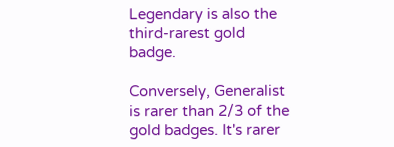Legendary is also the third-rarest gold badge.

Conversely, Generalist is rarer than 2/3 of the gold badges. It's rarer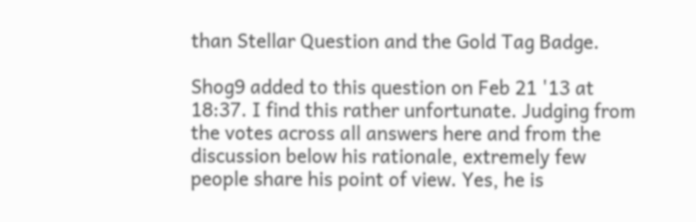than Stellar Question and the Gold Tag Badge.

Shog9 added to this question on Feb 21 '13 at 18:37. I find this rather unfortunate. Judging from the votes across all answers here and from the discussion below his rationale, extremely few people share his point of view. Yes, he is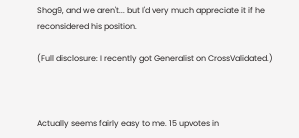Shog9, and we aren't... but I'd very much appreciate it if he reconsidered his position.

(Full disclosure: I recently got Generalist on CrossValidated.)



Actually seems fairly easy to me. 15 upvotes in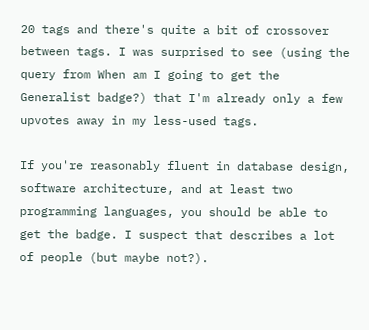20 tags and there's quite a bit of crossover between tags. I was surprised to see (using the query from When am I going to get the Generalist badge?) that I'm already only a few upvotes away in my less-used tags.

If you're reasonably fluent in database design, software architecture, and at least two programming languages, you should be able to get the badge. I suspect that describes a lot of people (but maybe not?).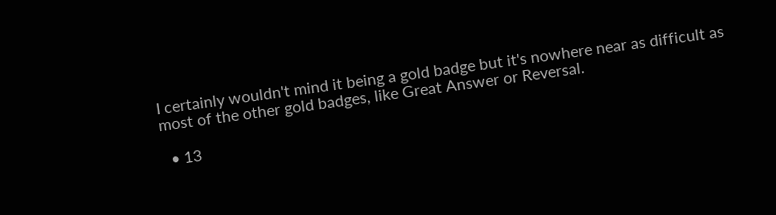I certainly wouldn't mind it being a gold badge but it's nowhere near as difficult as most of the other gold badges, like Great Answer or Reversal.

  • 13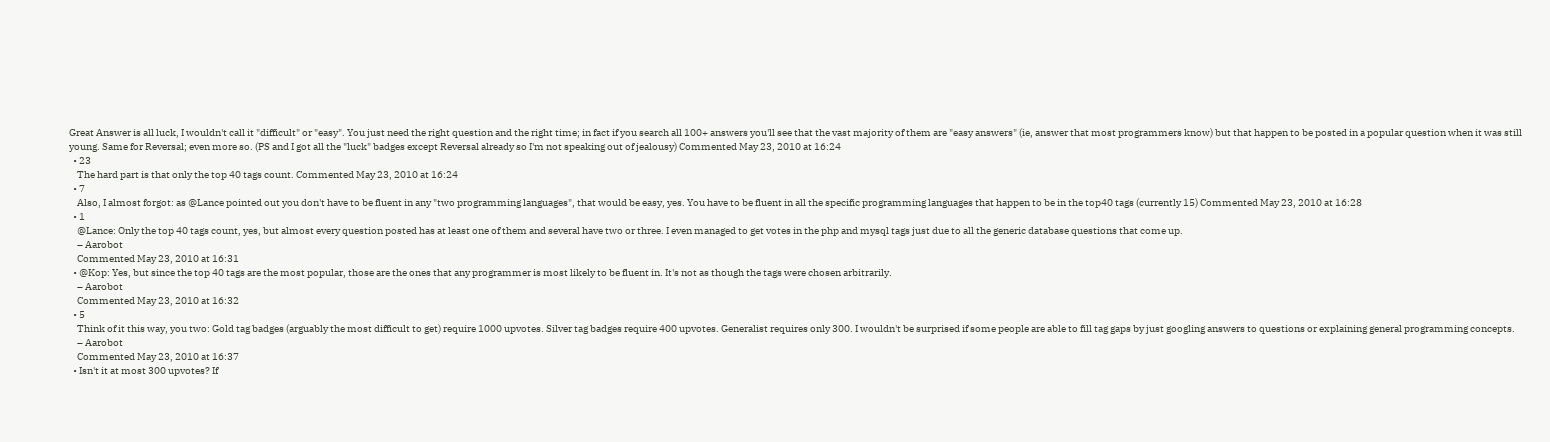Great Answer is all luck, I wouldn't call it "difficult" or "easy". You just need the right question and the right time; in fact if you search all 100+ answers you'll see that the vast majority of them are "easy answers" (ie, answer that most programmers know) but that happen to be posted in a popular question when it was still young. Same for Reversal; even more so. (PS and I got all the "luck" badges except Reversal already so I'm not speaking out of jealousy) Commented May 23, 2010 at 16:24
  • 23
    The hard part is that only the top 40 tags count. Commented May 23, 2010 at 16:24
  • 7
    Also, I almost forgot: as @Lance pointed out you don't have to be fluent in any "two programming languages", that would be easy, yes. You have to be fluent in all the specific programming languages that happen to be in the top40 tags (currently 15) Commented May 23, 2010 at 16:28
  • 1
    @Lance: Only the top 40 tags count, yes, but almost every question posted has at least one of them and several have two or three. I even managed to get votes in the php and mysql tags just due to all the generic database questions that come up.
    – Aarobot
    Commented May 23, 2010 at 16:31
  • @Kop: Yes, but since the top 40 tags are the most popular, those are the ones that any programmer is most likely to be fluent in. It's not as though the tags were chosen arbitrarily.
    – Aarobot
    Commented May 23, 2010 at 16:32
  • 5
    Think of it this way, you two: Gold tag badges (arguably the most difficult to get) require 1000 upvotes. Silver tag badges require 400 upvotes. Generalist requires only 300. I wouldn't be surprised if some people are able to fill tag gaps by just googling answers to questions or explaining general programming concepts.
    – Aarobot
    Commented May 23, 2010 at 16:37
  • Isn't it at most 300 upvotes? If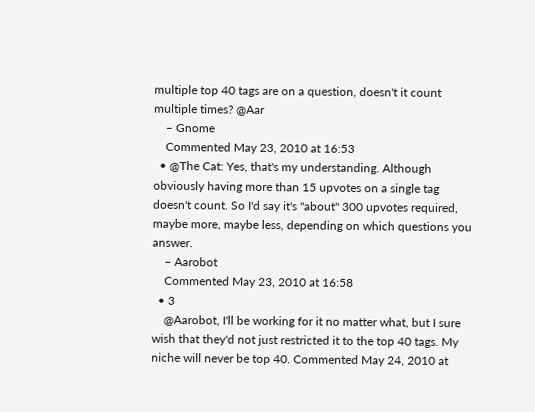multiple top 40 tags are on a question, doesn't it count multiple times? @Aar
    – Gnome
    Commented May 23, 2010 at 16:53
  • @The Cat: Yes, that's my understanding. Although obviously having more than 15 upvotes on a single tag doesn't count. So I'd say it's "about" 300 upvotes required, maybe more, maybe less, depending on which questions you answer.
    – Aarobot
    Commented May 23, 2010 at 16:58
  • 3
    @Aarobot, I'll be working for it no matter what, but I sure wish that they'd not just restricted it to the top 40 tags. My niche will never be top 40. Commented May 24, 2010 at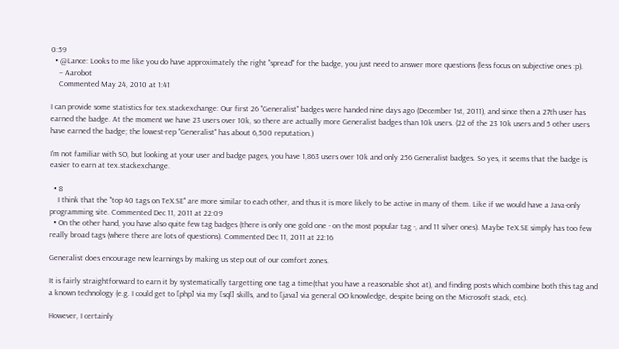0:59
  • @Lance: Looks to me like you do have approximately the right "spread" for the badge, you just need to answer more questions (less focus on subjective ones :p).
    – Aarobot
    Commented May 24, 2010 at 1:41

I can provide some statistics for tex.stackexchange: Our first 26 "Generalist" badges were handed nine days ago (December 1st, 2011), and since then a 27th user has earned the badge. At the moment we have 23 users over 10k, so there are actually more Generalist badges than 10k users. (22 of the 23 10k users and 5 other users have earned the badge; the lowest-rep "Generalist" has about 6,500 reputation.)

I'm not familiar with SO, but looking at your user and badge pages, you have 1,863 users over 10k and only 256 Generalist badges. So yes, it seems that the badge is easier to earn at tex.stackexchange.

  • 8
    I think that the "top 40 tags on TeX.SE" are more similar to each other, and thus it is more likely to be active in many of them. Like if we would have a Java-only programming site. Commented Dec 11, 2011 at 22:09
  • On the other hand, you have also quite few tag badges (there is only one gold one - on the most popular tag -, and 11 silver ones). Maybe TeX.SE simply has too few really broad tags (where there are lots of questions). Commented Dec 11, 2011 at 22:16

Generalist does encourage new learnings by making us step out of our comfort zones.

It is fairly straightforward to earn it by systematically targetting one tag a time(that you have a reasonable shot at), and finding posts which combine both this tag and a known technology (e.g. I could get to [php] via my [sql] skills, and to [java] via general OO knowledge, despite being on the Microsoft stack, etc).

However, I certainly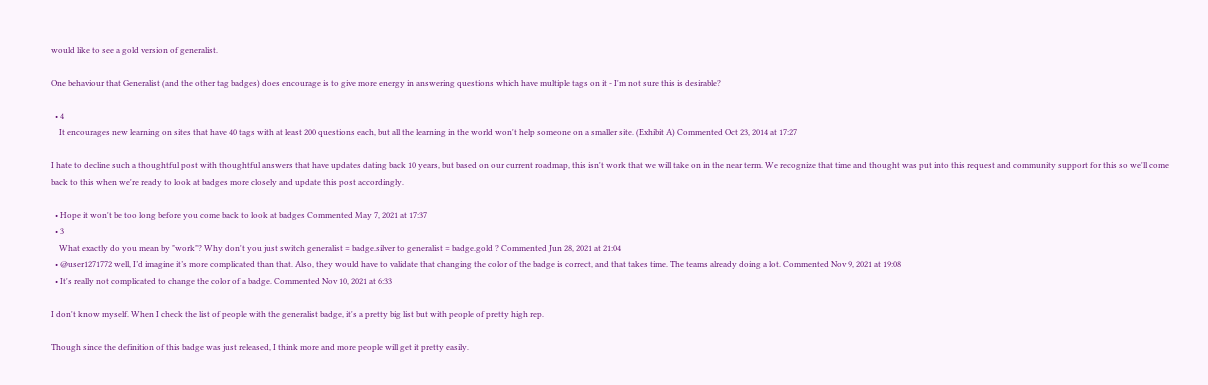would like to see a gold version of generalist.

One behaviour that Generalist (and the other tag badges) does encourage is to give more energy in answering questions which have multiple tags on it - I'm not sure this is desirable?

  • 4
    It encourages new learning on sites that have 40 tags with at least 200 questions each, but all the learning in the world won't help someone on a smaller site. (Exhibit A) Commented Oct 23, 2014 at 17:27

I hate to decline such a thoughtful post with thoughtful answers that have updates dating back 10 years, but based on our current roadmap, this isn't work that we will take on in the near term. We recognize that time and thought was put into this request and community support for this so we'll come back to this when we're ready to look at badges more closely and update this post accordingly.

  • Hope it won't be too long before you come back to look at badges Commented May 7, 2021 at 17:37
  • 3
    What exactly do you mean by "work"? Why don't you just switch generalist = badge.silver to generalist = badge.gold ? Commented Jun 28, 2021 at 21:04
  • @user1271772 well, I’d imagine it’s more complicated than that. Also, they would have to validate that changing the color of the badge is correct, and that takes time. The teams already doing a lot. Commented Nov 9, 2021 at 19:08
  • It's really not complicated to change the color of a badge. Commented Nov 10, 2021 at 6:33

I don't know myself. When I check the list of people with the generalist badge, it's a pretty big list but with people of pretty high rep.

Though since the definition of this badge was just released, I think more and more people will get it pretty easily.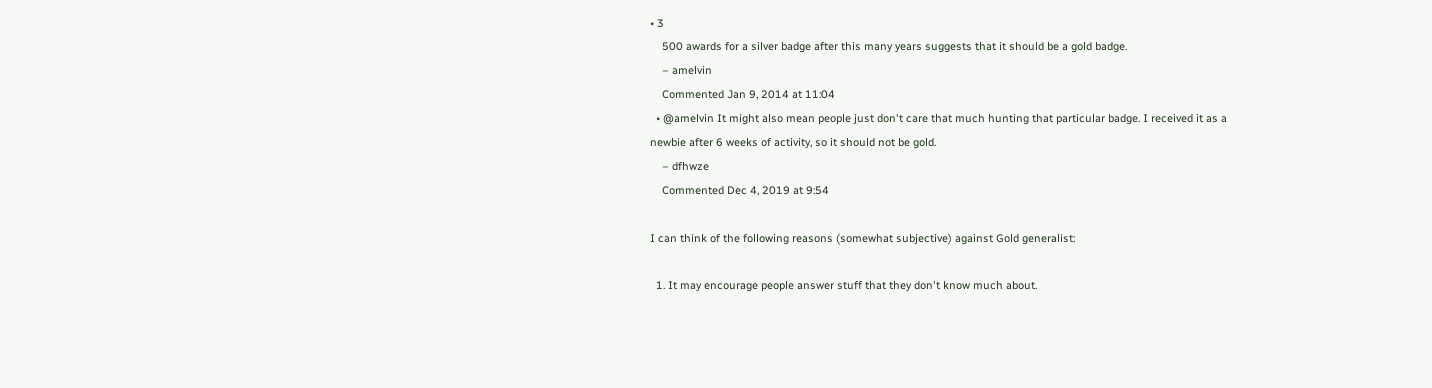• 3
    500 awards for a silver badge after this many years suggests that it should be a gold badge.
    – amelvin
    Commented Jan 9, 2014 at 11:04
  • @amelvin It might also mean people just don't care that much hunting that particular badge. I received it as a newbie after 6 weeks of activity, so it should not be gold.
    – dfhwze
    Commented Dec 4, 2019 at 9:54

I can think of the following reasons (somewhat subjective) against Gold generalist:

  1. It may encourage people answer stuff that they don't know much about.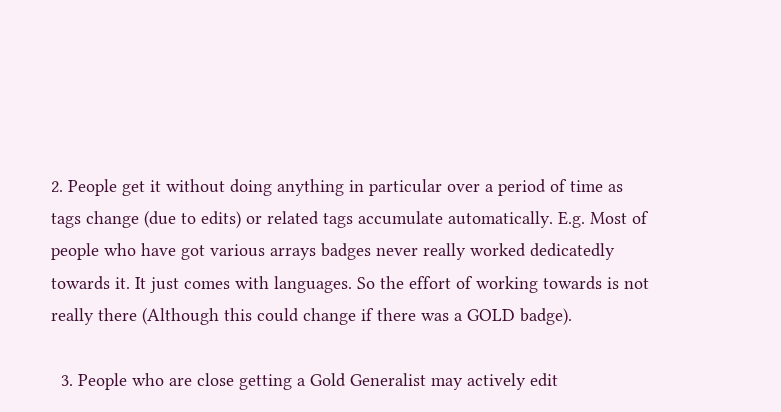2. People get it without doing anything in particular over a period of time as tags change (due to edits) or related tags accumulate automatically. E.g. Most of people who have got various arrays badges never really worked dedicatedly towards it. It just comes with languages. So the effort of working towards is not really there (Although this could change if there was a GOLD badge).

  3. People who are close getting a Gold Generalist may actively edit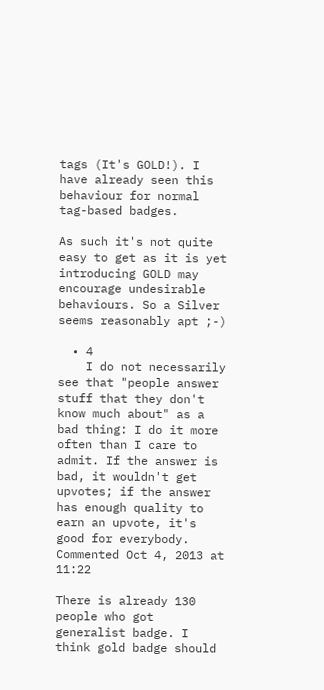tags (It's GOLD!). I have already seen this behaviour for normal tag-based badges.

As such it's not quite easy to get as it is yet introducing GOLD may encourage undesirable behaviours. So a Silver seems reasonably apt ;-)

  • 4
    I do not necessarily see that "people answer stuff that they don't know much about" as a bad thing: I do it more often than I care to admit. If the answer is bad, it wouldn't get upvotes; if the answer has enough quality to earn an upvote, it's good for everybody. Commented Oct 4, 2013 at 11:22

There is already 130 people who got generalist badge. I think gold badge should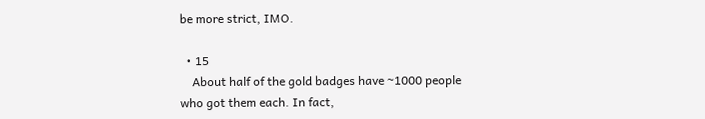be more strict, IMO.

  • 15
    About half of the gold badges have ~1000 people who got them each. In fact,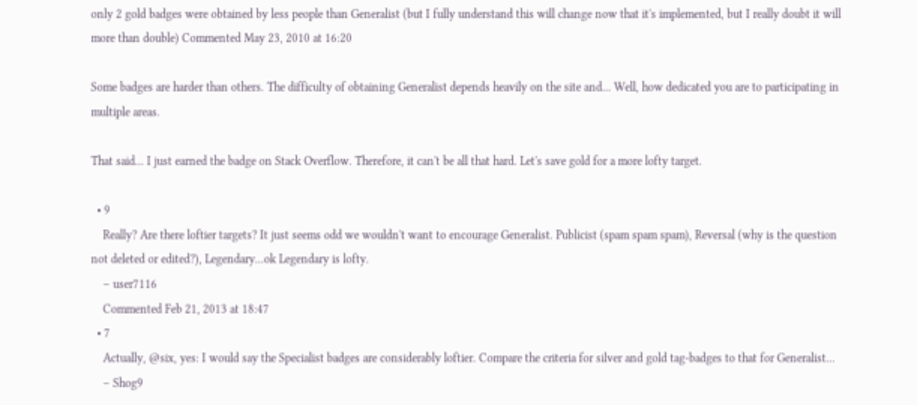only 2 gold badges were obtained by less people than Generalist (but I fully understand this will change now that it's implemented, but I really doubt it will more than double) Commented May 23, 2010 at 16:20

Some badges are harder than others. The difficulty of obtaining Generalist depends heavily on the site and... Well, how dedicated you are to participating in multiple areas.

That said... I just earned the badge on Stack Overflow. Therefore, it can't be all that hard. Let's save gold for a more lofty target.

  • 9
    Really? Are there loftier targets? It just seems odd we wouldn't want to encourage Generalist. Publicist (spam spam spam), Reversal (why is the question not deleted or edited?), Legendary...ok Legendary is lofty.
    – user7116
    Commented Feb 21, 2013 at 18:47
  • 7
    Actually, @six, yes: I would say the Specialist badges are considerably loftier. Compare the criteria for silver and gold tag-badges to that for Generalist...
    – Shog9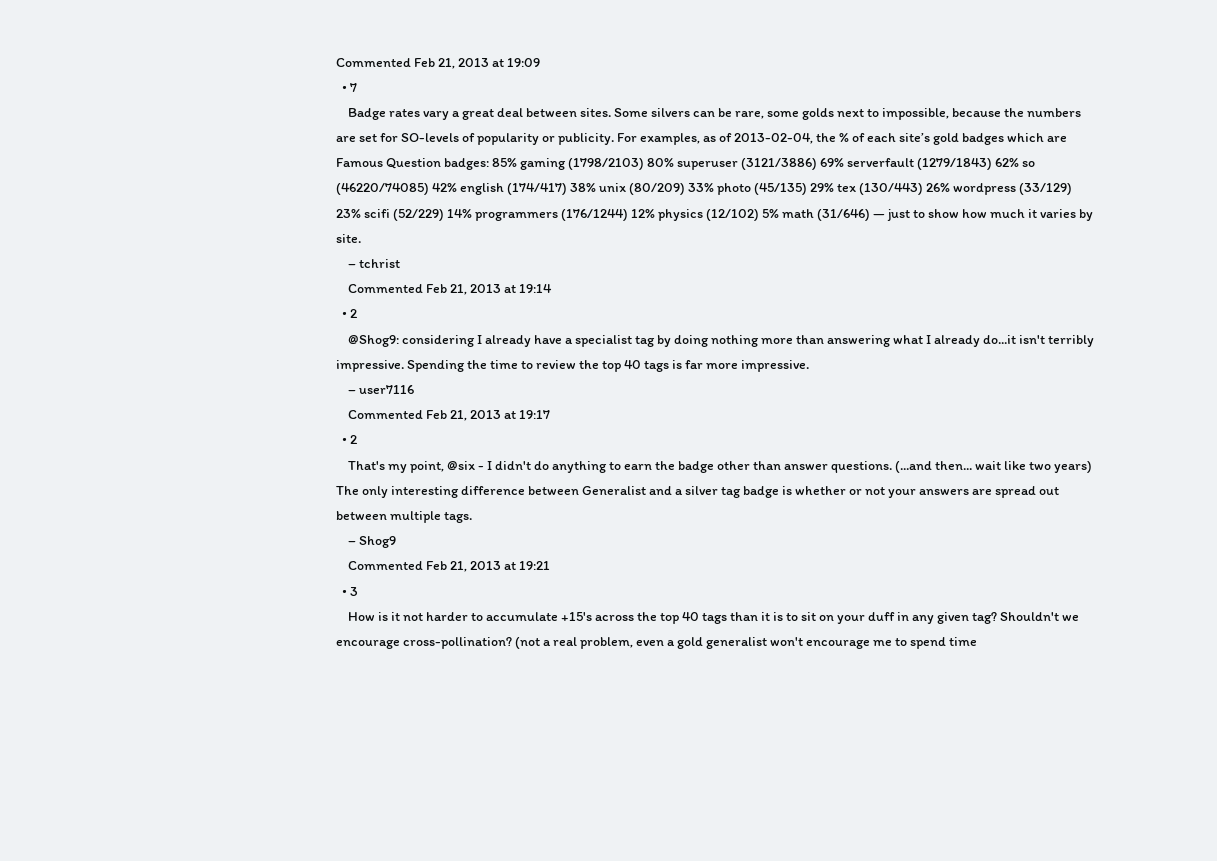Commented Feb 21, 2013 at 19:09
  • 7
    Badge rates vary a great deal between sites. Some silvers can be rare, some golds next to impossible, because the numbers are set for SO-levels of popularity or publicity. For examples, as of 2013-02-04, the % of each site’s gold badges which are Famous Question badges: 85% gaming (1798/2103) 80% superuser (3121/3886) 69% serverfault (1279/1843) 62% so (46220/74085) 42% english (174/417) 38% unix (80/209) 33% photo (45/135) 29% tex (130/443) 26% wordpress (33/129) 23% scifi (52/229) 14% programmers (176/1244) 12% physics (12/102) 5% math (31/646) — just to show how much it varies by site.
    – tchrist
    Commented Feb 21, 2013 at 19:14
  • 2
    @Shog9: considering I already have a specialist tag by doing nothing more than answering what I already do...it isn't terribly impressive. Spending the time to review the top 40 tags is far more impressive.
    – user7116
    Commented Feb 21, 2013 at 19:17
  • 2
    That's my point, @six - I didn't do anything to earn the badge other than answer questions. (...and then... wait like two years) The only interesting difference between Generalist and a silver tag badge is whether or not your answers are spread out between multiple tags.
    – Shog9
    Commented Feb 21, 2013 at 19:21
  • 3
    How is it not harder to accumulate +15's across the top 40 tags than it is to sit on your duff in any given tag? Shouldn't we encourage cross-pollination? (not a real problem, even a gold generalist won't encourage me to spend time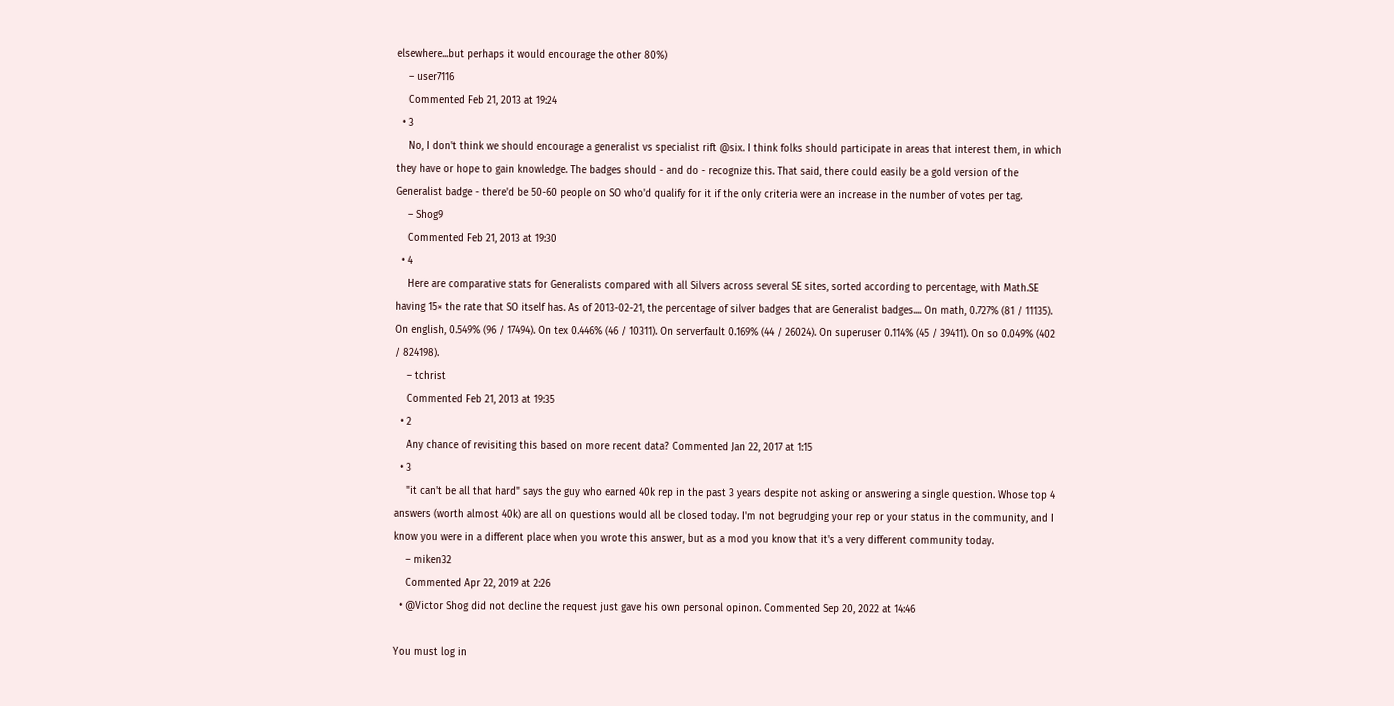elsewhere...but perhaps it would encourage the other 80%)
    – user7116
    Commented Feb 21, 2013 at 19:24
  • 3
    No, I don't think we should encourage a generalist vs specialist rift @six. I think folks should participate in areas that interest them, in which they have or hope to gain knowledge. The badges should - and do - recognize this. That said, there could easily be a gold version of the Generalist badge - there'd be 50-60 people on SO who'd qualify for it if the only criteria were an increase in the number of votes per tag.
    – Shog9
    Commented Feb 21, 2013 at 19:30
  • 4
    Here are comparative stats for Generalists compared with all Silvers across several SE sites, sorted according to percentage, with Math.SE having 15× the rate that SO itself has. As of 2013-02-21, the percentage of silver badges that are Generalist badges.... On math, 0.727% (81 / 11135). On english, 0.549% (96 / 17494). On tex 0.446% (46 / 10311). On serverfault 0.169% (44 / 26024). On superuser 0.114% (45 / 39411). On so 0.049% (402 / 824198).
    – tchrist
    Commented Feb 21, 2013 at 19:35
  • 2
    Any chance of revisiting this based on more recent data? Commented Jan 22, 2017 at 1:15
  • 3
    "it can't be all that hard" says the guy who earned 40k rep in the past 3 years despite not asking or answering a single question. Whose top 4 answers (worth almost 40k) are all on questions would all be closed today. I'm not begrudging your rep or your status in the community, and I know you were in a different place when you wrote this answer, but as a mod you know that it's a very different community today.
    – miken32
    Commented Apr 22, 2019 at 2:26
  • @Victor Shog did not decline the request just gave his own personal opinon. Commented Sep 20, 2022 at 14:46

You must log in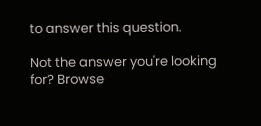to answer this question.

Not the answer you're looking for? Browse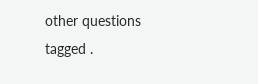other questions tagged .